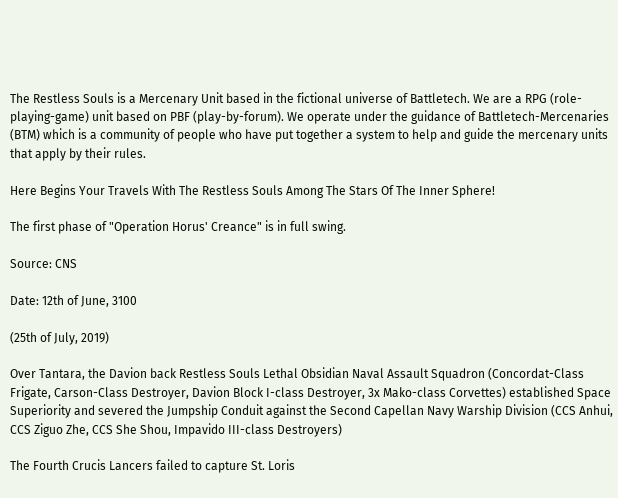The Restless Souls is a Mercenary Unit based in the fictional universe of Battletech. We are a RPG (role-playing-game) unit based on PBF (play-by-forum). We operate under the guidance of Battletech-Mercenaries (BTM) which is a community of people who have put together a system to help and guide the mercenary units that apply by their rules.

Here Begins Your Travels With The Restless Souls Among The Stars Of The Inner Sphere!

The first phase of "Operation Horus' Creance" is in full swing.

Source: CNS

Date: 12th of June, 3100

(25th of July, 2019)

Over Tantara, the Davion back Restless Souls Lethal Obsidian Naval Assault Squadron (Concordat-Class Frigate, Carson-Class Destroyer, Davion Block I-class Destroyer, 3x Mako-class Corvettes) established Space Superiority and severed the Jumpship Conduit against the Second Capellan Navy Warship Division (CCS Anhui, CCS Ziguo Zhe, CCS She Shou, Impavido III-class Destroyers)

The Fourth Crucis Lancers failed to capture St. Loris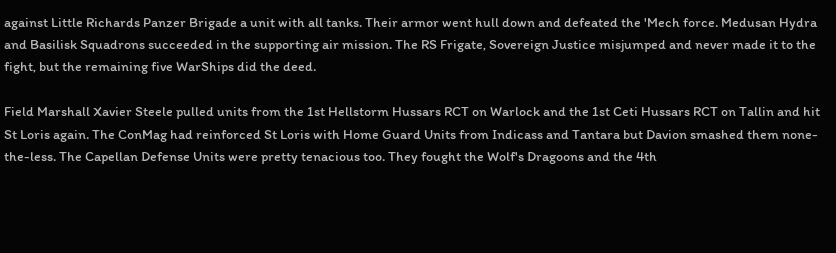against Little Richards Panzer Brigade a unit with all tanks. Their armor went hull down and defeated the 'Mech force. Medusan Hydra and Basilisk Squadrons succeeded in the supporting air mission. The RS Frigate, Sovereign Justice misjumped and never made it to the fight, but the remaining five WarShips did the deed.

Field Marshall Xavier Steele pulled units from the 1st Hellstorm Hussars RCT on Warlock and the 1st Ceti Hussars RCT on Tallin and hit St Loris again. The ConMag had reinforced St Loris with Home Guard Units from Indicass and Tantara but Davion smashed them none-the-less. The Capellan Defense Units were pretty tenacious too. They fought the Wolf's Dragoons and the 4th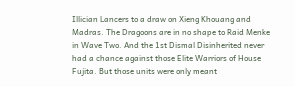Illician Lancers to a draw on Xieng Khouang and Madras. The Dragoons are in no shape to Raid Menke in Wave Two. And the 1st Dismal Disinherited never had a chance against those Elite Warriors of House Fujita. But those units were only meant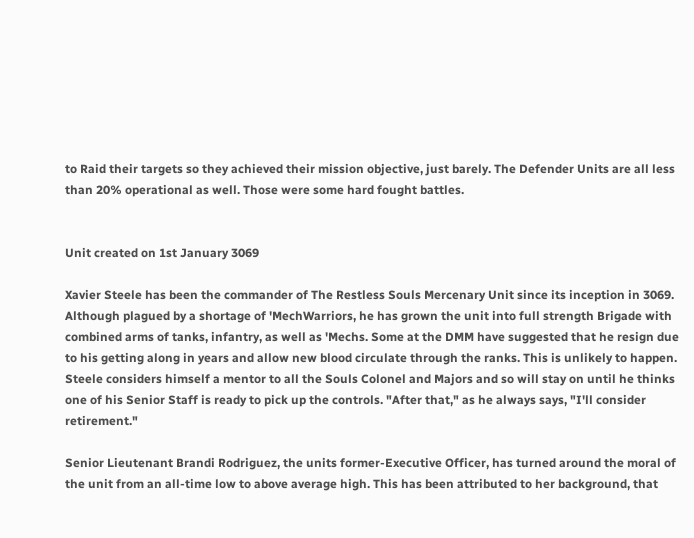to Raid their targets so they achieved their mission objective, just barely. The Defender Units are all less than 20% operational as well. Those were some hard fought battles.


Unit created on 1st January 3069

Xavier Steele has been the commander of The Restless Souls Mercenary Unit since its inception in 3069. Although plagued by a shortage of 'MechWarriors, he has grown the unit into full strength Brigade with combined arms of tanks, infantry, as well as 'Mechs. Some at the DMM have suggested that he resign due to his getting along in years and allow new blood circulate through the ranks. This is unlikely to happen. Steele considers himself a mentor to all the Souls Colonel and Majors and so will stay on until he thinks one of his Senior Staff is ready to pick up the controls. "After that," as he always says, "I'll consider retirement."

Senior Lieutenant Brandi Rodriguez, the units former-Executive Officer, has turned around the moral of the unit from an all-time low to above average high. This has been attributed to her background, that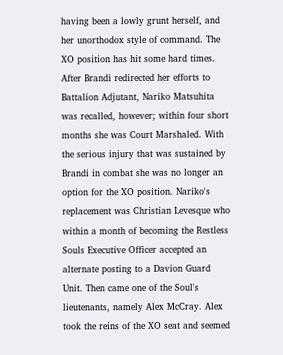having been a lowly grunt herself, and her unorthodox style of command. The XO position has hit some hard times. After Brandi redirected her efforts to Battalion Adjutant, Nariko Matsuhita was recalled, however; within four short months she was Court Marshaled. With the serious injury that was sustained by Brandi in combat she was no longer an option for the XO position. Nariko's replacement was Christian Levesque who within a month of becoming the Restless Souls Executive Officer accepted an alternate posting to a Davion Guard Unit. Then came one of the Soul's lieutenants, namely Alex McCray. Alex took the reins of the XO seat and seemed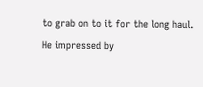to grab on to it for the long haul. He impressed by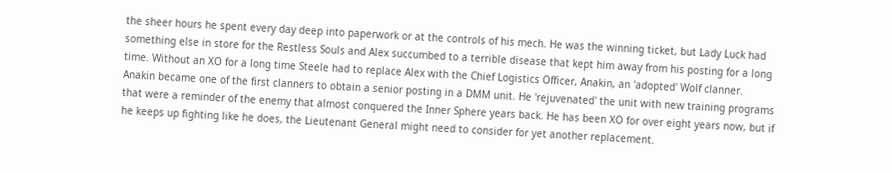the sheer hours he spent every day deep into paperwork or at the controls of his mech. He was the winning ticket, but Lady Luck had something else in store for the Restless Souls and Alex succumbed to a terrible disease that kept him away from his posting for a long time. Without an XO for a long time Steele had to replace Alex with the Chief Logistics Officer, Anakin, an 'adopted' Wolf clanner. Anakin became one of the first clanners to obtain a senior posting in a DMM unit. He 'rejuvenated' the unit with new training programs that were a reminder of the enemy that almost conquered the Inner Sphere years back. He has been XO for over eight years now, but if he keeps up fighting like he does, the Lieutenant General might need to consider for yet another replacement.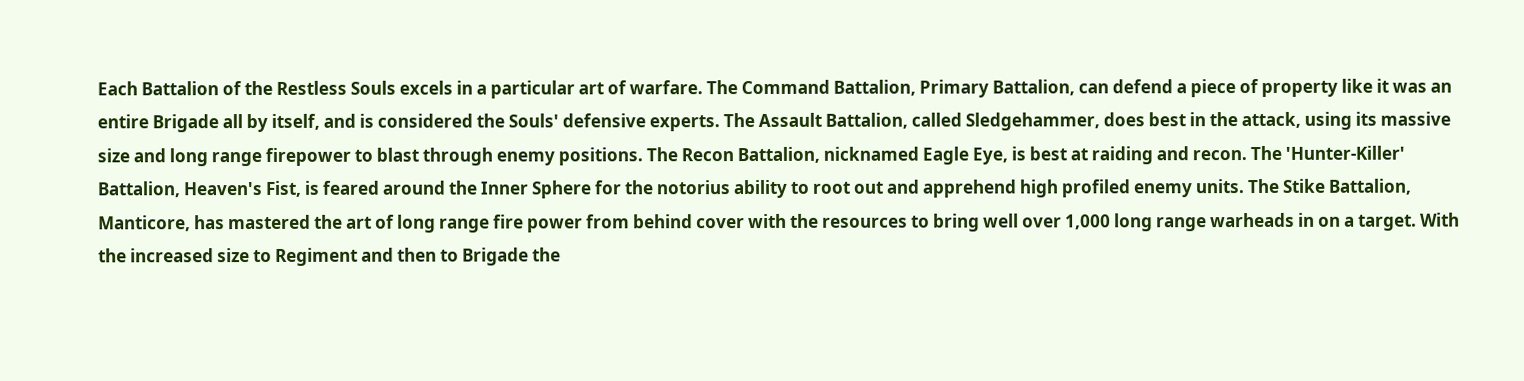Each Battalion of the Restless Souls excels in a particular art of warfare. The Command Battalion, Primary Battalion, can defend a piece of property like it was an entire Brigade all by itself, and is considered the Souls' defensive experts. The Assault Battalion, called Sledgehammer, does best in the attack, using its massive size and long range firepower to blast through enemy positions. The Recon Battalion, nicknamed Eagle Eye, is best at raiding and recon. The 'Hunter-Killer' Battalion, Heaven's Fist, is feared around the Inner Sphere for the notorius ability to root out and apprehend high profiled enemy units. The Stike Battalion, Manticore, has mastered the art of long range fire power from behind cover with the resources to bring well over 1,000 long range warheads in on a target. With the increased size to Regiment and then to Brigade the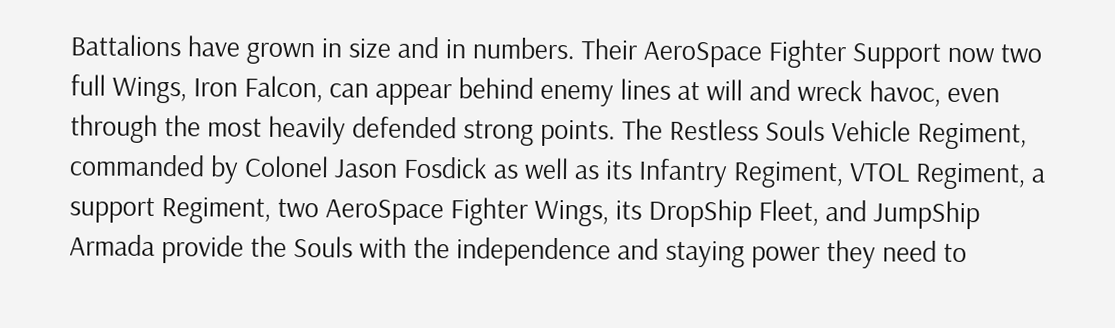Battalions have grown in size and in numbers. Their AeroSpace Fighter Support now two full Wings, Iron Falcon, can appear behind enemy lines at will and wreck havoc, even through the most heavily defended strong points. The Restless Souls Vehicle Regiment, commanded by Colonel Jason Fosdick as well as its Infantry Regiment, VTOL Regiment, a support Regiment, two AeroSpace Fighter Wings, its DropShip Fleet, and JumpShip Armada provide the Souls with the independence and staying power they need to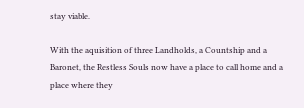stay viable.

With the aquisition of three Landholds, a Countship and a Baronet, the Restless Souls now have a place to call home and a place where they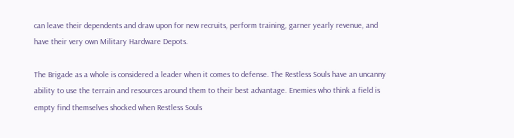can leave their dependents and draw upon for new recruits, perform training, garner yearly revenue, and have their very own Military Hardware Depots.

The Brigade as a whole is considered a leader when it comes to defense. The Restless Souls have an uncanny ability to use the terrain and resources around them to their best advantage. Enemies who think a field is empty find themselves shocked when Restless Souls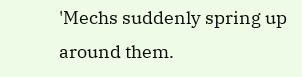'Mechs suddenly spring up around them.